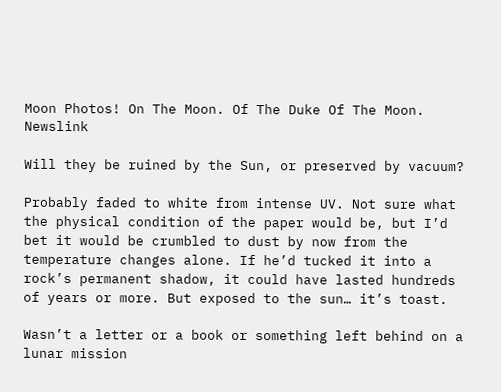Moon Photos! On The Moon. Of The Duke Of The Moon. Newslink

Will they be ruined by the Sun, or preserved by vacuum?

Probably faded to white from intense UV. Not sure what the physical condition of the paper would be, but I’d bet it would be crumbled to dust by now from the temperature changes alone. If he’d tucked it into a rock’s permanent shadow, it could have lasted hundreds of years or more. But exposed to the sun… it’s toast.

Wasn’t a letter or a book or something left behind on a lunar mission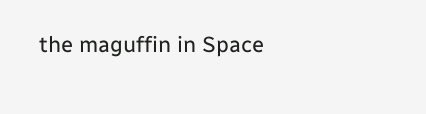the maguffin in Space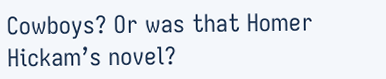Cowboys? Or was that Homer Hickam’s novel?